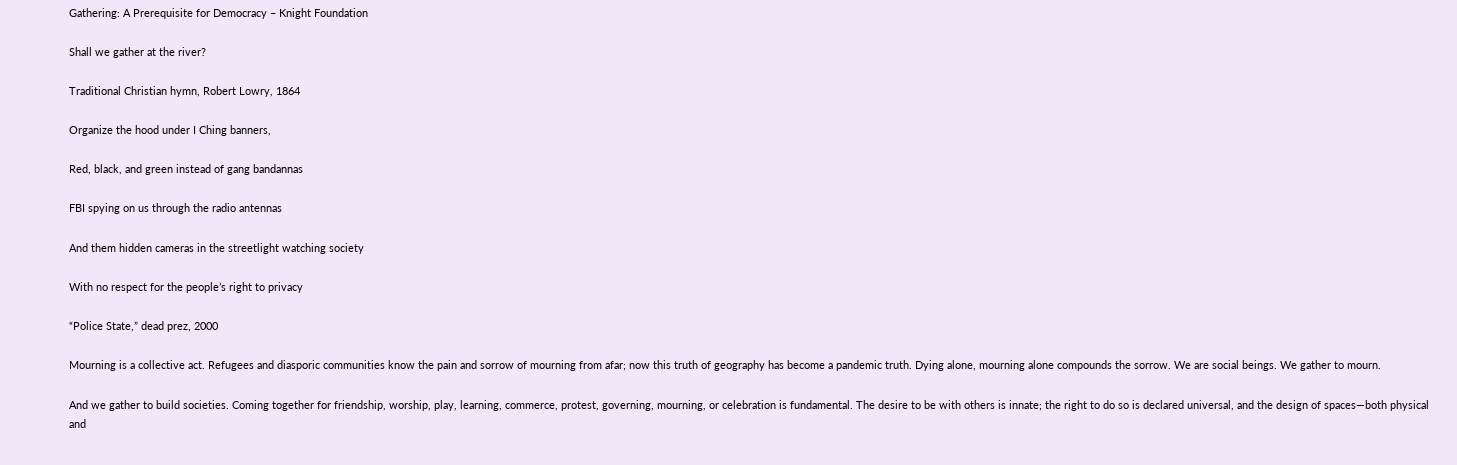Gathering: A Prerequisite for Democracy – Knight Foundation

Shall we gather at the river?

Traditional Christian hymn, Robert Lowry, 1864

Organize the hood under I Ching banners,

Red, black, and green instead of gang bandannas

FBI spying on us through the radio antennas

And them hidden cameras in the streetlight watching society

With no respect for the people’s right to privacy

“Police State,” dead prez, 2000

Mourning is a collective act. Refugees and diasporic communities know the pain and sorrow of mourning from afar; now this truth of geography has become a pandemic truth. Dying alone, mourning alone compounds the sorrow. We are social beings. We gather to mourn.

And we gather to build societies. Coming together for friendship, worship, play, learning, commerce, protest, governing, mourning, or celebration is fundamental. The desire to be with others is innate; the right to do so is declared universal, and the design of spaces—both physical and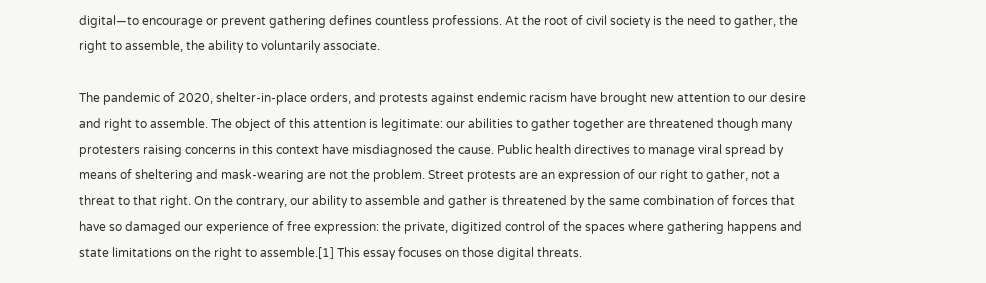digital—to encourage or prevent gathering defines countless professions. At the root of civil society is the need to gather, the right to assemble, the ability to voluntarily associate.

The pandemic of 2020, shelter-in-place orders, and protests against endemic racism have brought new attention to our desire and right to assemble. The object of this attention is legitimate: our abilities to gather together are threatened though many protesters raising concerns in this context have misdiagnosed the cause. Public health directives to manage viral spread by means of sheltering and mask-wearing are not the problem. Street protests are an expression of our right to gather, not a threat to that right. On the contrary, our ability to assemble and gather is threatened by the same combination of forces that have so damaged our experience of free expression: the private, digitized control of the spaces where gathering happens and state limitations on the right to assemble.[1] This essay focuses on those digital threats.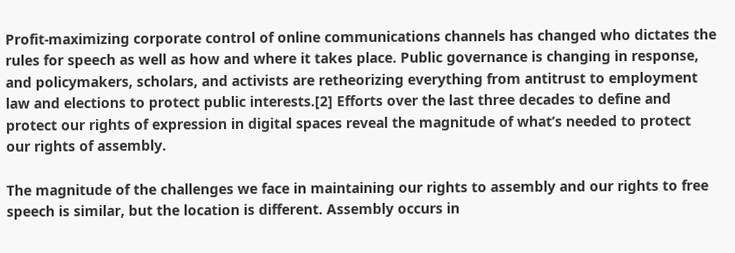Profit-maximizing corporate control of online communications channels has changed who dictates the rules for speech as well as how and where it takes place. Public governance is changing in response, and policymakers, scholars, and activists are retheorizing everything from antitrust to employment law and elections to protect public interests.[2] Efforts over the last three decades to define and protect our rights of expression in digital spaces reveal the magnitude of what’s needed to protect our rights of assembly.

The magnitude of the challenges we face in maintaining our rights to assembly and our rights to free speech is similar, but the location is different. Assembly occurs in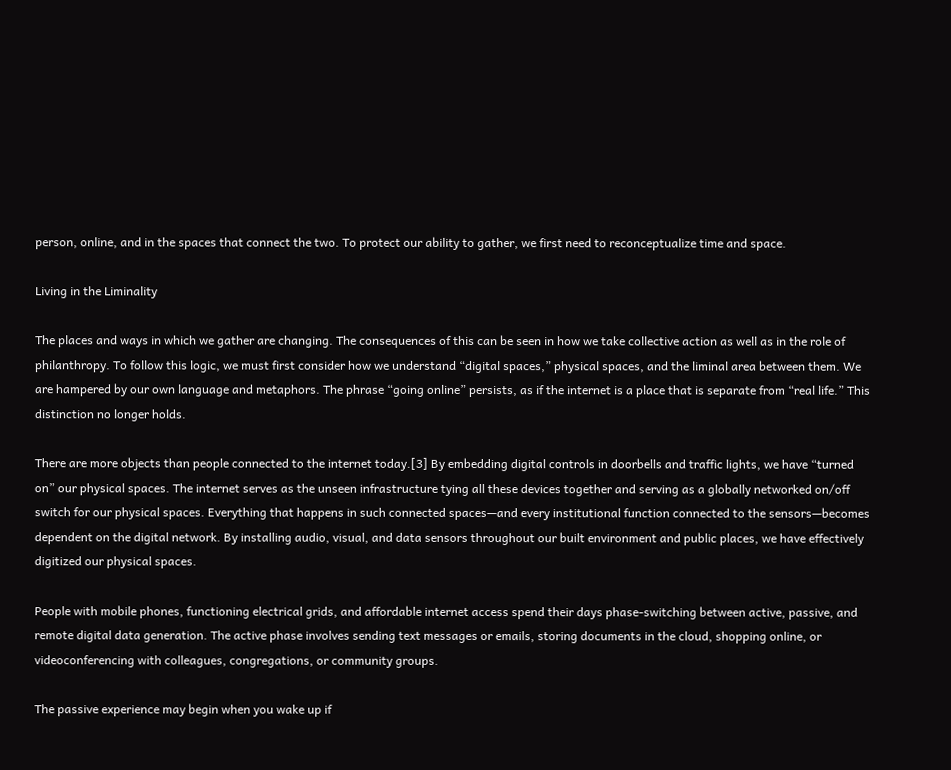person, online, and in the spaces that connect the two. To protect our ability to gather, we first need to reconceptualize time and space.

Living in the Liminality

The places and ways in which we gather are changing. The consequences of this can be seen in how we take collective action as well as in the role of philanthropy. To follow this logic, we must first consider how we understand “digital spaces,” physical spaces, and the liminal area between them. We are hampered by our own language and metaphors. The phrase “going online” persists, as if the internet is a place that is separate from “real life.” This distinction no longer holds.

There are more objects than people connected to the internet today.[3] By embedding digital controls in doorbells and traffic lights, we have “turned on” our physical spaces. The internet serves as the unseen infrastructure tying all these devices together and serving as a globally networked on/off switch for our physical spaces. Everything that happens in such connected spaces—and every institutional function connected to the sensors—becomes dependent on the digital network. By installing audio, visual, and data sensors throughout our built environment and public places, we have effectively digitized our physical spaces.

People with mobile phones, functioning electrical grids, and affordable internet access spend their days phase-switching between active, passive, and remote digital data generation. The active phase involves sending text messages or emails, storing documents in the cloud, shopping online, or videoconferencing with colleagues, congregations, or community groups.

The passive experience may begin when you wake up if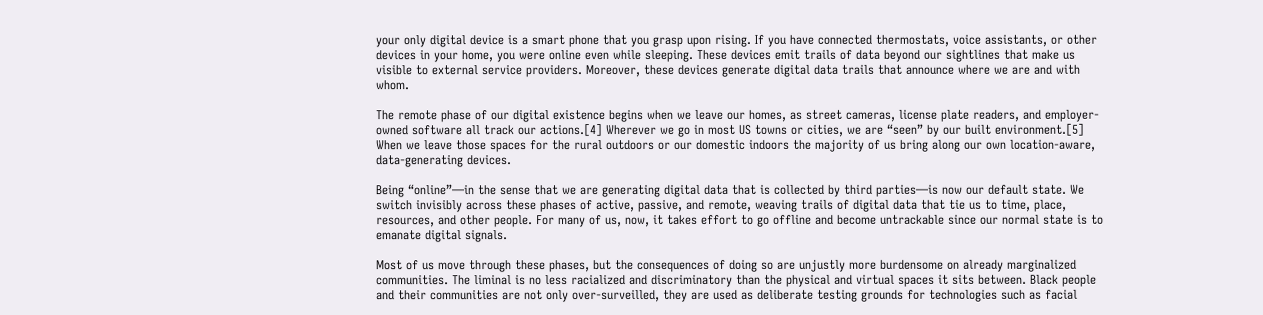your only digital device is a smart phone that you grasp upon rising. If you have connected thermostats, voice assistants, or other devices in your home, you were online even while sleeping. These devices emit trails of data beyond our sightlines that make us visible to external service providers. Moreover, these devices generate digital data trails that announce where we are and with whom.

The remote phase of our digital existence begins when we leave our homes, as street cameras, license plate readers, and employer-owned software all track our actions.[4] Wherever we go in most US towns or cities, we are “seen” by our built environment.[5] When we leave those spaces for the rural outdoors or our domestic indoors the majority of us bring along our own location-aware, data-generating devices.

Being “online”—in the sense that we are generating digital data that is collected by third parties—is now our default state. We switch invisibly across these phases of active, passive, and remote, weaving trails of digital data that tie us to time, place, resources, and other people. For many of us, now, it takes effort to go offline and become untrackable since our normal state is to emanate digital signals.

Most of us move through these phases, but the consequences of doing so are unjustly more burdensome on already marginalized communities. The liminal is no less racialized and discriminatory than the physical and virtual spaces it sits between. Black people and their communities are not only over-surveilled, they are used as deliberate testing grounds for technologies such as facial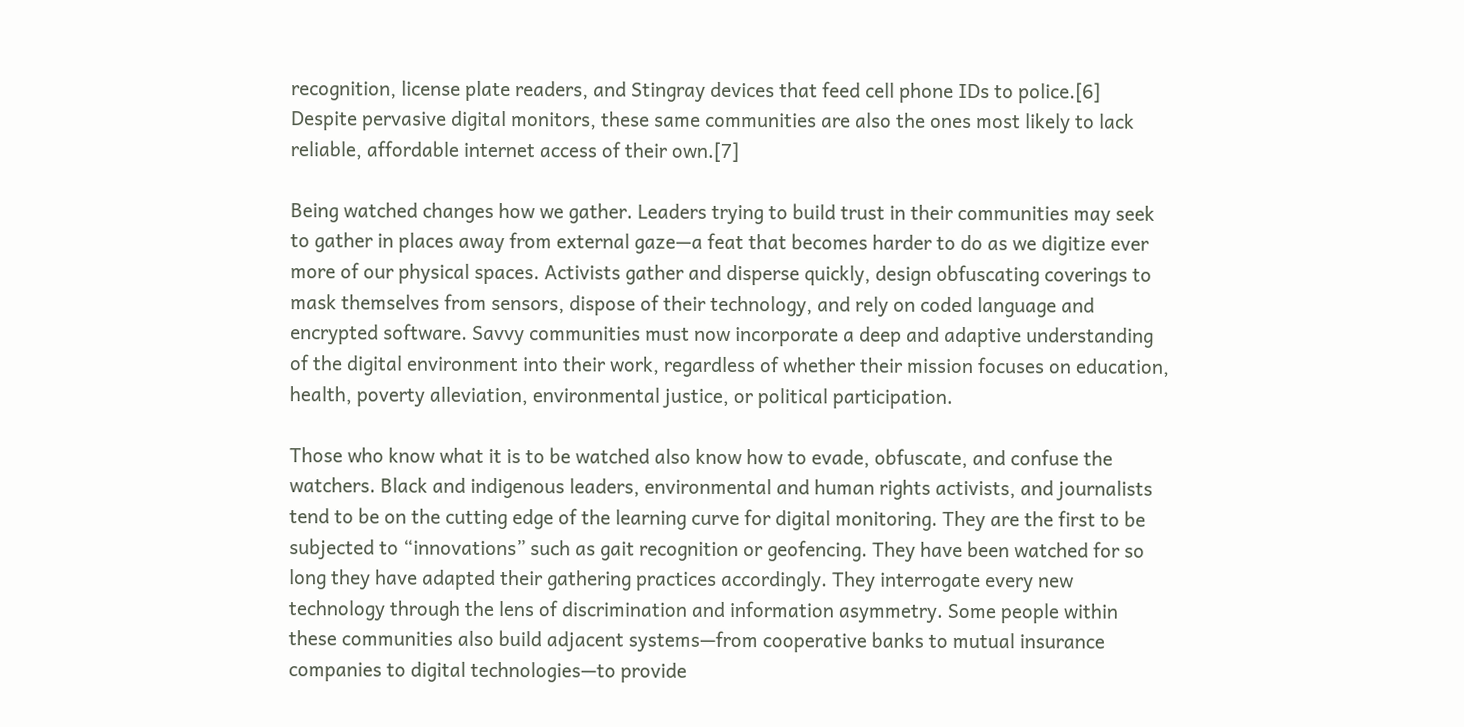recognition, license plate readers, and Stingray devices that feed cell phone IDs to police.[6] Despite pervasive digital monitors, these same communities are also the ones most likely to lack reliable, affordable internet access of their own.[7]

Being watched changes how we gather. Leaders trying to build trust in their communities may seek to gather in places away from external gaze—a feat that becomes harder to do as we digitize ever more of our physical spaces. Activists gather and disperse quickly, design obfuscating coverings to mask themselves from sensors, dispose of their technology, and rely on coded language and encrypted software. Savvy communities must now incorporate a deep and adaptive understanding of the digital environment into their work, regardless of whether their mission focuses on education, health, poverty alleviation, environmental justice, or political participation.

Those who know what it is to be watched also know how to evade, obfuscate, and confuse the watchers. Black and indigenous leaders, environmental and human rights activists, and journalists tend to be on the cutting edge of the learning curve for digital monitoring. They are the first to be subjected to “innovations” such as gait recognition or geofencing. They have been watched for so long they have adapted their gathering practices accordingly. They interrogate every new technology through the lens of discrimination and information asymmetry. Some people within these communities also build adjacent systems—from cooperative banks to mutual insurance companies to digital technologies—to provide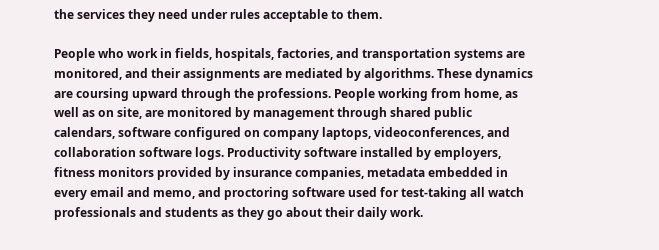the services they need under rules acceptable to them.

People who work in fields, hospitals, factories, and transportation systems are monitored, and their assignments are mediated by algorithms. These dynamics are coursing upward through the professions. People working from home, as well as on site, are monitored by management through shared public calendars, software configured on company laptops, videoconferences, and collaboration software logs. Productivity software installed by employers, fitness monitors provided by insurance companies, metadata embedded in every email and memo, and proctoring software used for test-taking all watch professionals and students as they go about their daily work.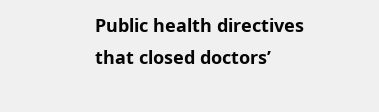Public health directives that closed doctors’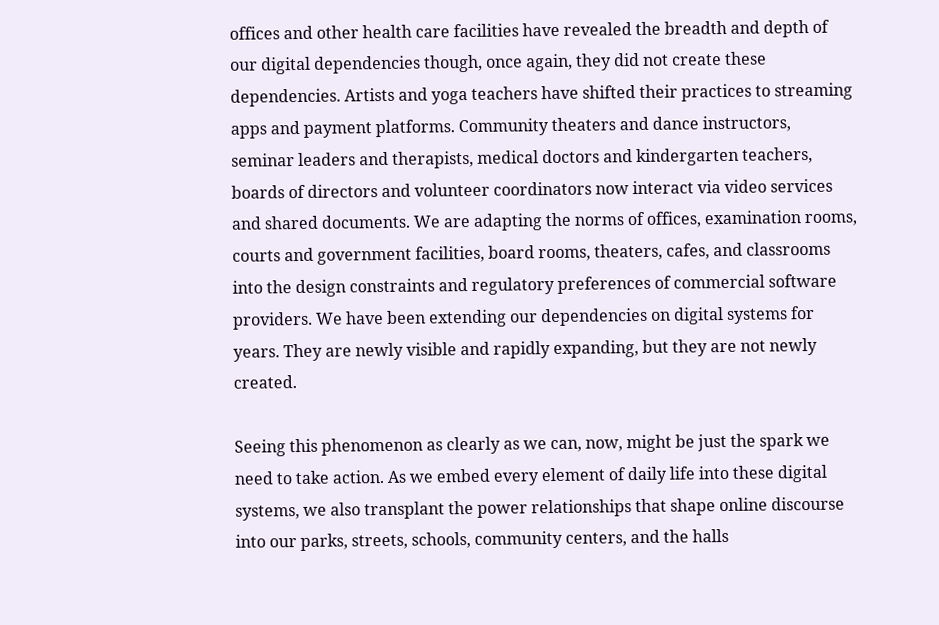offices and other health care facilities have revealed the breadth and depth of our digital dependencies though, once again, they did not create these dependencies. Artists and yoga teachers have shifted their practices to streaming apps and payment platforms. Community theaters and dance instructors, seminar leaders and therapists, medical doctors and kindergarten teachers, boards of directors and volunteer coordinators now interact via video services and shared documents. We are adapting the norms of offices, examination rooms, courts and government facilities, board rooms, theaters, cafes, and classrooms into the design constraints and regulatory preferences of commercial software providers. We have been extending our dependencies on digital systems for years. They are newly visible and rapidly expanding, but they are not newly created.

Seeing this phenomenon as clearly as we can, now, might be just the spark we need to take action. As we embed every element of daily life into these digital systems, we also transplant the power relationships that shape online discourse into our parks, streets, schools, community centers, and the halls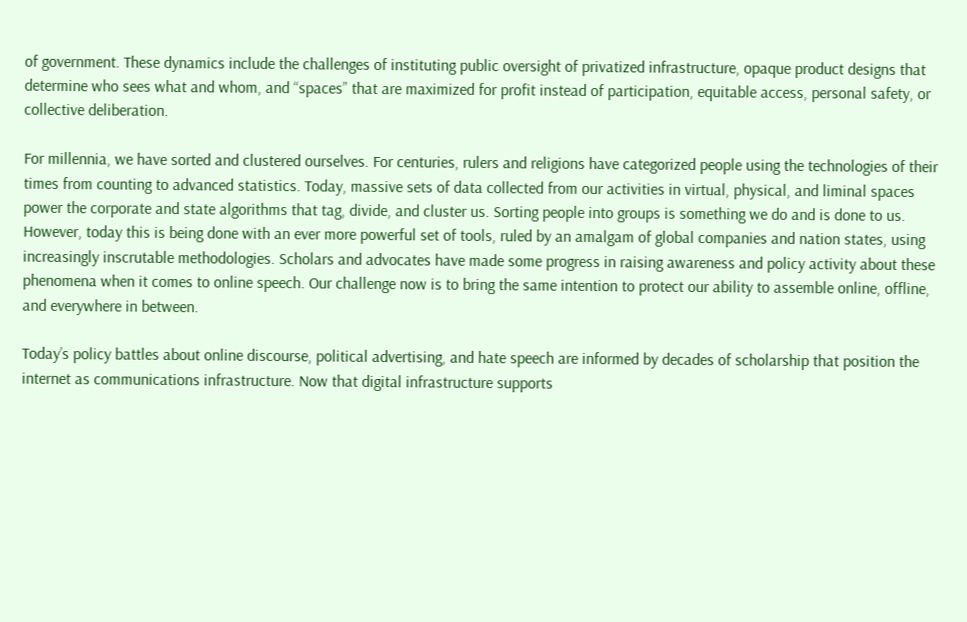of government. These dynamics include the challenges of instituting public oversight of privatized infrastructure, opaque product designs that determine who sees what and whom, and “spaces” that are maximized for profit instead of participation, equitable access, personal safety, or collective deliberation.

For millennia, we have sorted and clustered ourselves. For centuries, rulers and religions have categorized people using the technologies of their times from counting to advanced statistics. Today, massive sets of data collected from our activities in virtual, physical, and liminal spaces power the corporate and state algorithms that tag, divide, and cluster us. Sorting people into groups is something we do and is done to us. However, today this is being done with an ever more powerful set of tools, ruled by an amalgam of global companies and nation states, using increasingly inscrutable methodologies. Scholars and advocates have made some progress in raising awareness and policy activity about these phenomena when it comes to online speech. Our challenge now is to bring the same intention to protect our ability to assemble online, offline, and everywhere in between.

Today’s policy battles about online discourse, political advertising, and hate speech are informed by decades of scholarship that position the internet as communications infrastructure. Now that digital infrastructure supports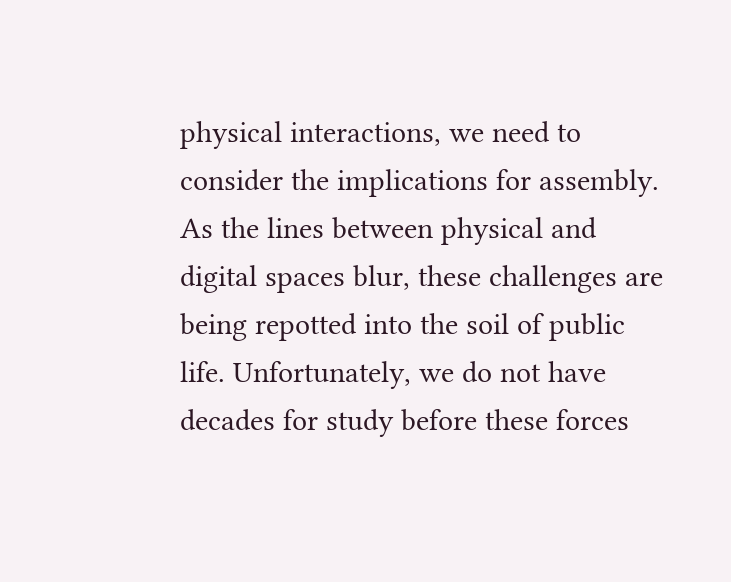physical interactions, we need to consider the implications for assembly. As the lines between physical and digital spaces blur, these challenges are being repotted into the soil of public life. Unfortunately, we do not have decades for study before these forces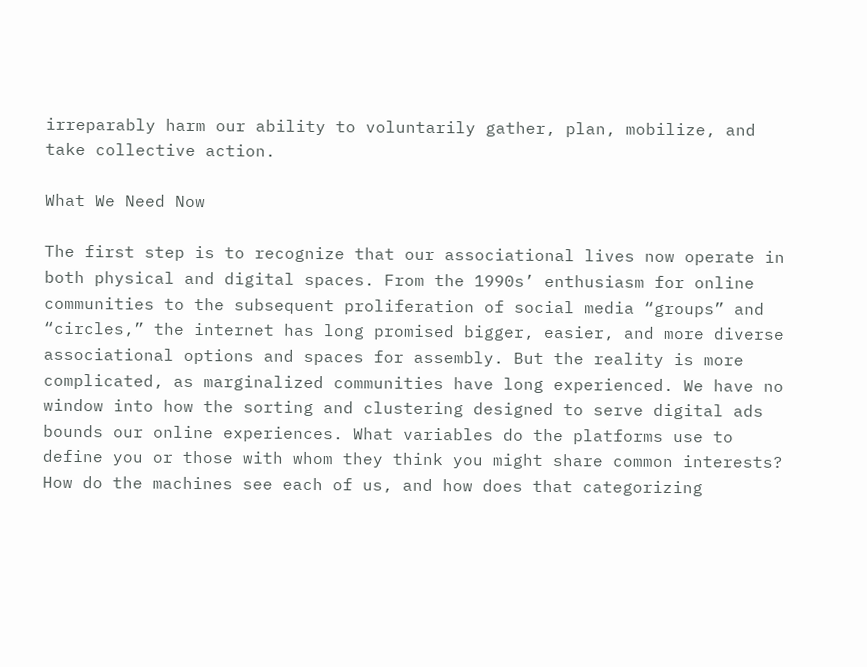irreparably harm our ability to voluntarily gather, plan, mobilize, and take collective action.

What We Need Now

The first step is to recognize that our associational lives now operate in both physical and digital spaces. From the 1990s’ enthusiasm for online communities to the subsequent proliferation of social media “groups” and “circles,” the internet has long promised bigger, easier, and more diverse associational options and spaces for assembly. But the reality is more complicated, as marginalized communities have long experienced. We have no window into how the sorting and clustering designed to serve digital ads bounds our online experiences. What variables do the platforms use to define you or those with whom they think you might share common interests? How do the machines see each of us, and how does that categorizing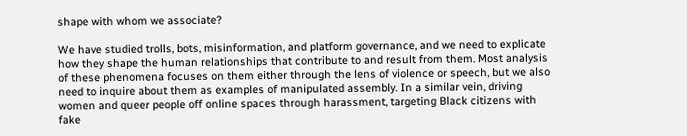shape with whom we associate?

We have studied trolls, bots, misinformation, and platform governance, and we need to explicate how they shape the human relationships that contribute to and result from them. Most analysis of these phenomena focuses on them either through the lens of violence or speech, but we also need to inquire about them as examples of manipulated assembly. In a similar vein, driving women and queer people off online spaces through harassment, targeting Black citizens with fake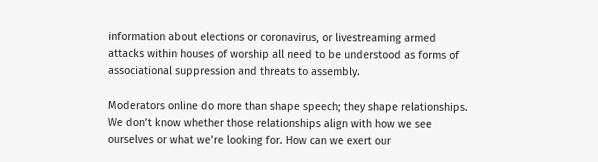information about elections or coronavirus, or livestreaming armed attacks within houses of worship all need to be understood as forms of associational suppression and threats to assembly.

Moderators online do more than shape speech; they shape relationships. We don’t know whether those relationships align with how we see ourselves or what we’re looking for. How can we exert our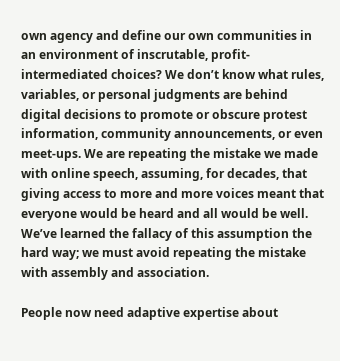own agency and define our own communities in an environment of inscrutable, profit-intermediated choices? We don’t know what rules, variables, or personal judgments are behind digital decisions to promote or obscure protest information, community announcements, or even meet-ups. We are repeating the mistake we made with online speech, assuming, for decades, that giving access to more and more voices meant that everyone would be heard and all would be well. We’ve learned the fallacy of this assumption the hard way; we must avoid repeating the mistake with assembly and association.

People now need adaptive expertise about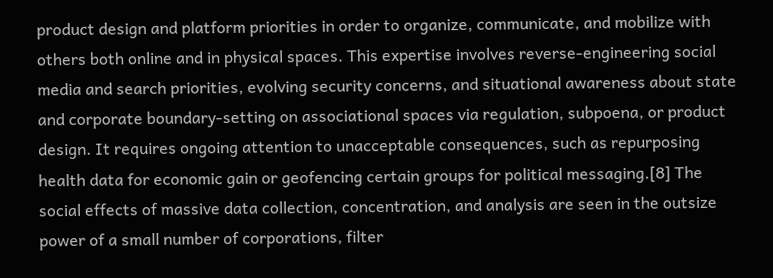product design and platform priorities in order to organize, communicate, and mobilize with others both online and in physical spaces. This expertise involves reverse-engineering social media and search priorities, evolving security concerns, and situational awareness about state and corporate boundary-setting on associational spaces via regulation, subpoena, or product design. It requires ongoing attention to unacceptable consequences, such as repurposing health data for economic gain or geofencing certain groups for political messaging.[8] The social effects of massive data collection, concentration, and analysis are seen in the outsize power of a small number of corporations, filter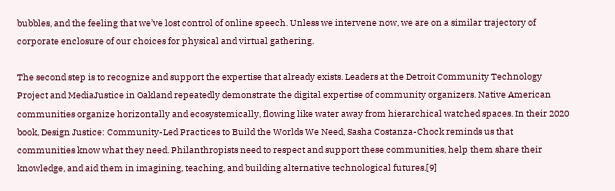bubbles, and the feeling that we’ve lost control of online speech. Unless we intervene now, we are on a similar trajectory of corporate enclosure of our choices for physical and virtual gathering.

The second step is to recognize and support the expertise that already exists. Leaders at the Detroit Community Technology Project and MediaJustice in Oakland repeatedly demonstrate the digital expertise of community organizers. Native American communities organize horizontally and ecosystemically, flowing like water away from hierarchical watched spaces. In their 2020 book, Design Justice: Community-Led Practices to Build the Worlds We Need, Sasha Costanza-Chock reminds us that communities know what they need. Philanthropists need to respect and support these communities, help them share their knowledge, and aid them in imagining, teaching, and building alternative technological futures.[9]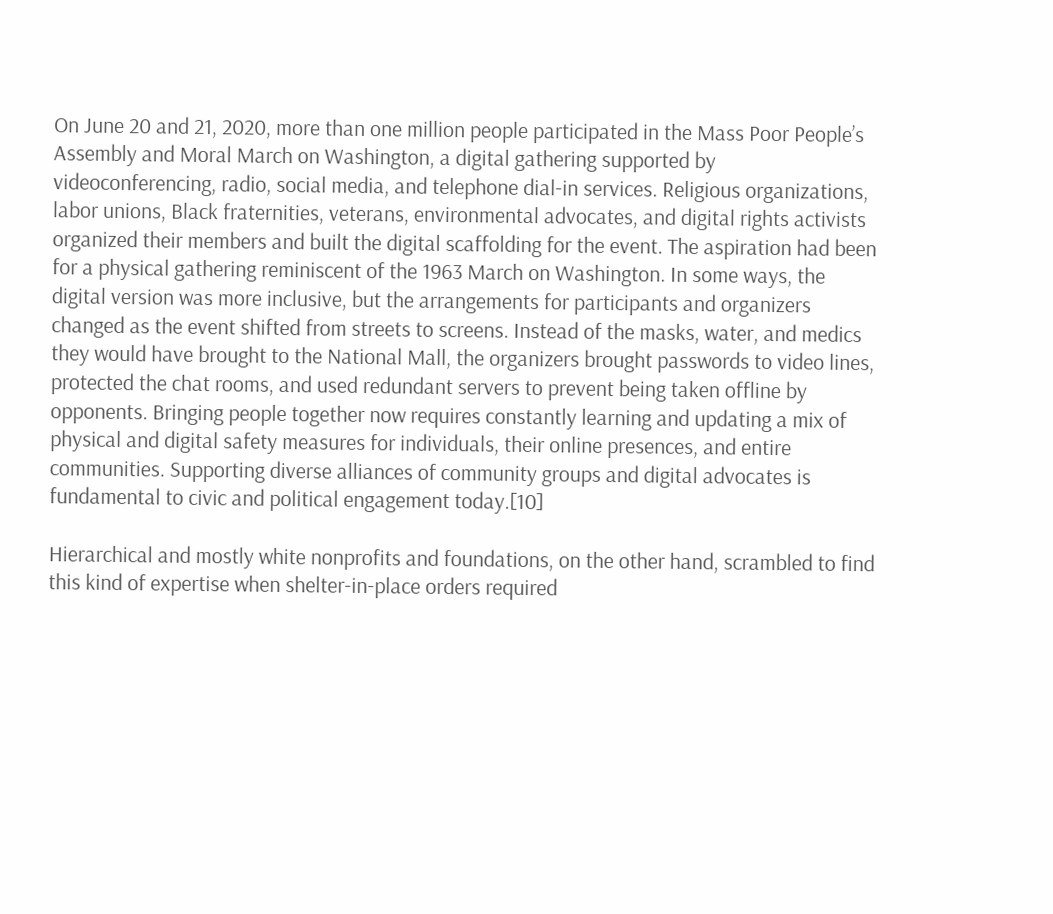On June 20 and 21, 2020, more than one million people participated in the Mass Poor People’s Assembly and Moral March on Washington, a digital gathering supported by videoconferencing, radio, social media, and telephone dial-in services. Religious organizations, labor unions, Black fraternities, veterans, environmental advocates, and digital rights activists organized their members and built the digital scaffolding for the event. The aspiration had been for a physical gathering reminiscent of the 1963 March on Washington. In some ways, the digital version was more inclusive, but the arrangements for participants and organizers changed as the event shifted from streets to screens. Instead of the masks, water, and medics they would have brought to the National Mall, the organizers brought passwords to video lines, protected the chat rooms, and used redundant servers to prevent being taken offline by opponents. Bringing people together now requires constantly learning and updating a mix of physical and digital safety measures for individuals, their online presences, and entire communities. Supporting diverse alliances of community groups and digital advocates is fundamental to civic and political engagement today.[10]

Hierarchical and mostly white nonprofits and foundations, on the other hand, scrambled to find this kind of expertise when shelter-in-place orders required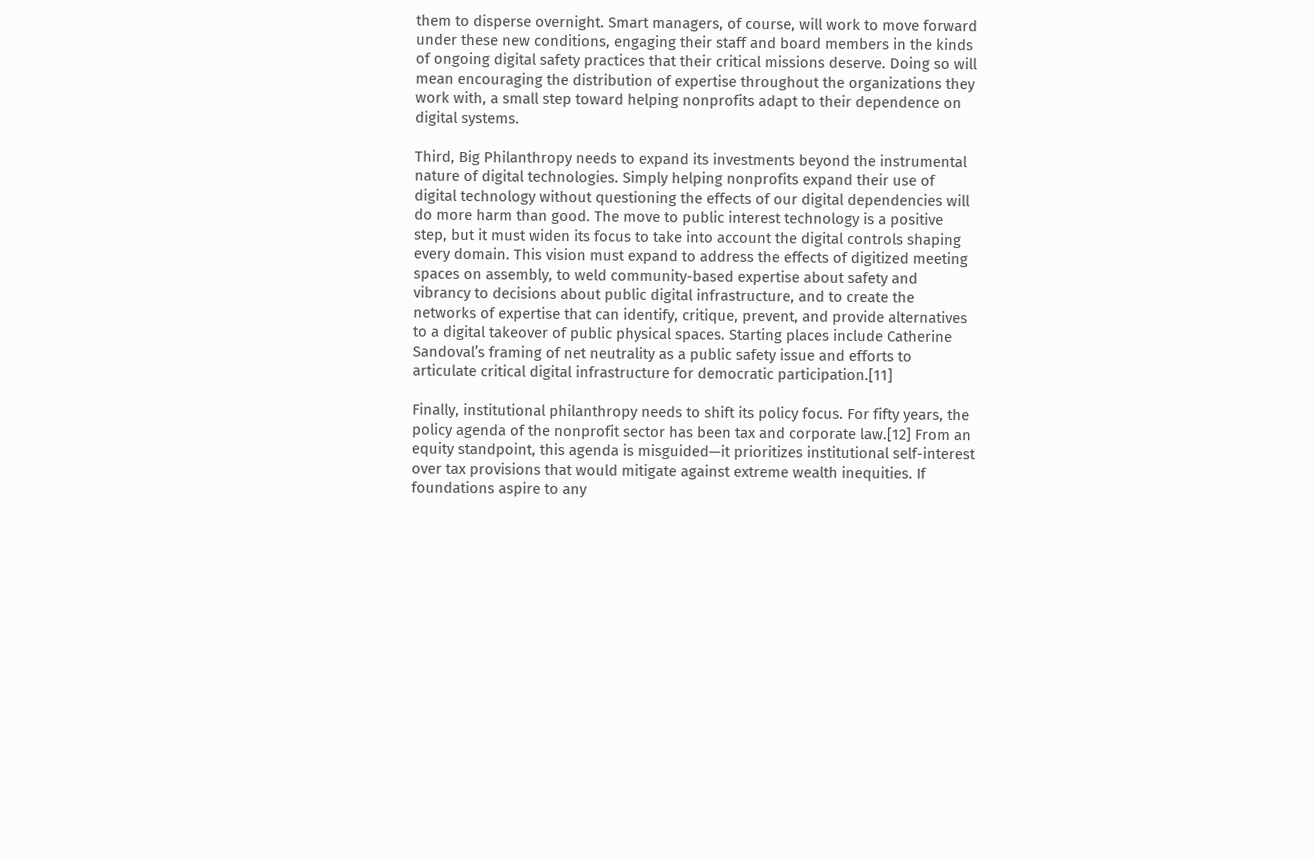them to disperse overnight. Smart managers, of course, will work to move forward under these new conditions, engaging their staff and board members in the kinds of ongoing digital safety practices that their critical missions deserve. Doing so will mean encouraging the distribution of expertise throughout the organizations they work with, a small step toward helping nonprofits adapt to their dependence on digital systems.

Third, Big Philanthropy needs to expand its investments beyond the instrumental nature of digital technologies. Simply helping nonprofits expand their use of digital technology without questioning the effects of our digital dependencies will do more harm than good. The move to public interest technology is a positive step, but it must widen its focus to take into account the digital controls shaping every domain. This vision must expand to address the effects of digitized meeting spaces on assembly, to weld community-based expertise about safety and vibrancy to decisions about public digital infrastructure, and to create the networks of expertise that can identify, critique, prevent, and provide alternatives to a digital takeover of public physical spaces. Starting places include Catherine Sandoval’s framing of net neutrality as a public safety issue and efforts to articulate critical digital infrastructure for democratic participation.[11]

Finally, institutional philanthropy needs to shift its policy focus. For fifty years, the policy agenda of the nonprofit sector has been tax and corporate law.[12] From an equity standpoint, this agenda is misguided—it prioritizes institutional self-interest over tax provisions that would mitigate against extreme wealth inequities. If foundations aspire to any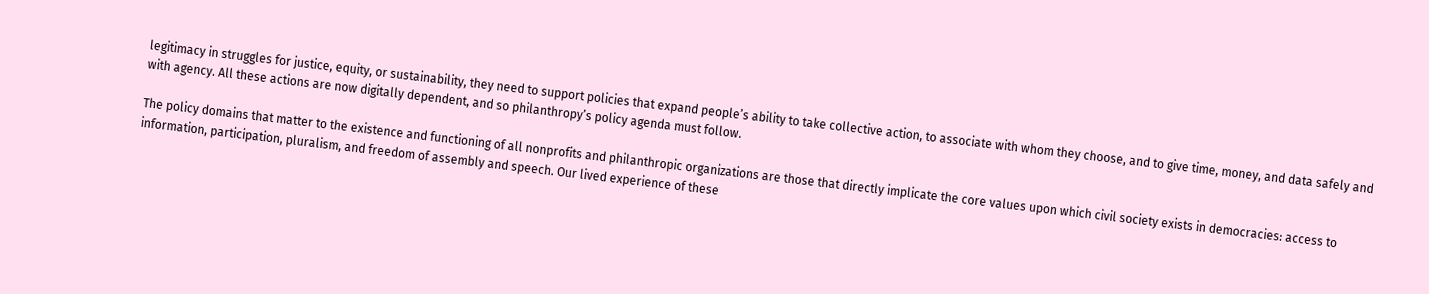legitimacy in struggles for justice, equity, or sustainability, they need to support policies that expand people’s ability to take collective action, to associate with whom they choose, and to give time, money, and data safely and with agency. All these actions are now digitally dependent, and so philanthropy’s policy agenda must follow.

The policy domains that matter to the existence and functioning of all nonprofits and philanthropic organizations are those that directly implicate the core values upon which civil society exists in democracies: access to information, participation, pluralism, and freedom of assembly and speech. Our lived experience of these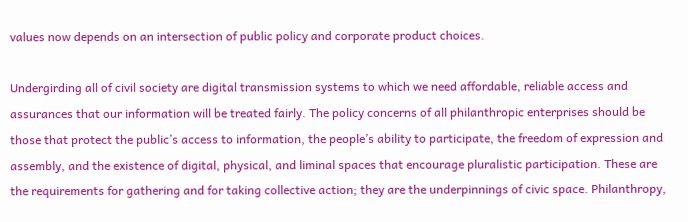values now depends on an intersection of public policy and corporate product choices.

Undergirding all of civil society are digital transmission systems to which we need affordable, reliable access and assurances that our information will be treated fairly. The policy concerns of all philanthropic enterprises should be those that protect the public’s access to information, the people’s ability to participate, the freedom of expression and assembly, and the existence of digital, physical, and liminal spaces that encourage pluralistic participation. These are the requirements for gathering and for taking collective action; they are the underpinnings of civic space. Philanthropy,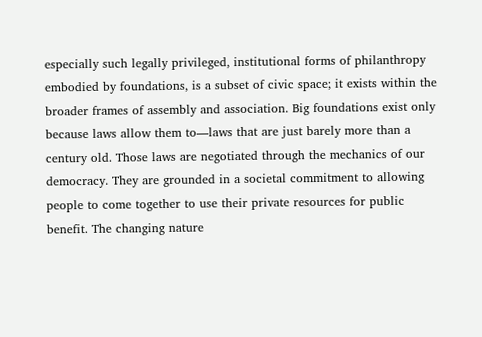especially such legally privileged, institutional forms of philanthropy embodied by foundations, is a subset of civic space; it exists within the broader frames of assembly and association. Big foundations exist only because laws allow them to—laws that are just barely more than a century old. Those laws are negotiated through the mechanics of our democracy. They are grounded in a societal commitment to allowing people to come together to use their private resources for public benefit. The changing nature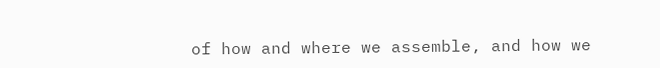of how and where we assemble, and how we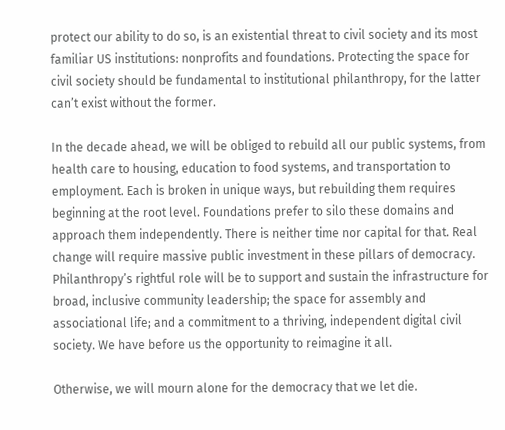protect our ability to do so, is an existential threat to civil society and its most familiar US institutions: nonprofits and foundations. Protecting the space for civil society should be fundamental to institutional philanthropy, for the latter can’t exist without the former.

In the decade ahead, we will be obliged to rebuild all our public systems, from health care to housing, education to food systems, and transportation to employment. Each is broken in unique ways, but rebuilding them requires beginning at the root level. Foundations prefer to silo these domains and approach them independently. There is neither time nor capital for that. Real change will require massive public investment in these pillars of democracy. Philanthropy’s rightful role will be to support and sustain the infrastructure for broad, inclusive community leadership; the space for assembly and associational life; and a commitment to a thriving, independent digital civil society. We have before us the opportunity to reimagine it all.

Otherwise, we will mourn alone for the democracy that we let die.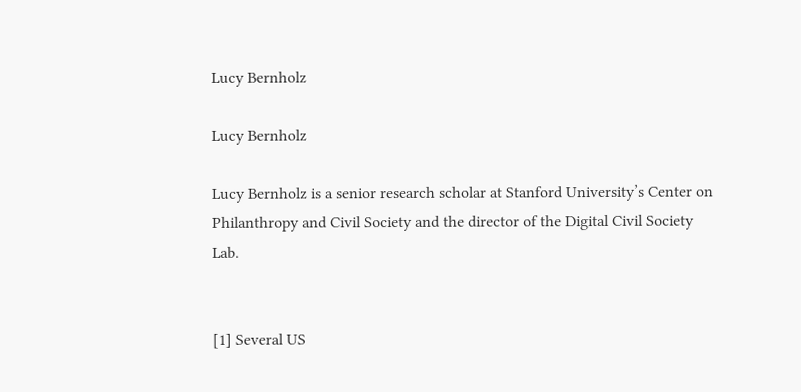Lucy Bernholz

Lucy Bernholz

Lucy Bernholz is a senior research scholar at Stanford University’s Center on Philanthropy and Civil Society and the director of the Digital Civil Society Lab.


[1] Several US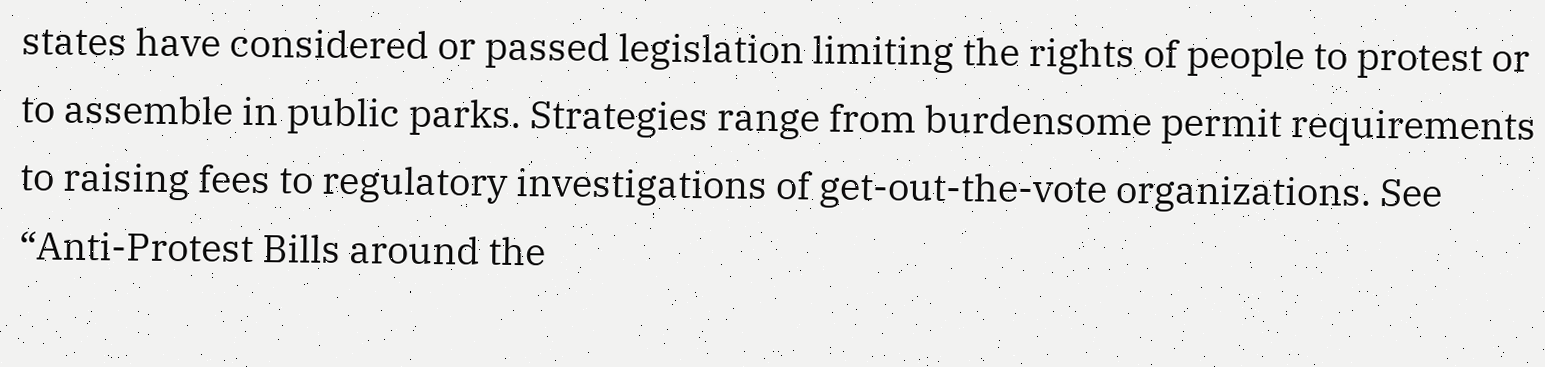states have considered or passed legislation limiting the rights of people to protest or to assemble in public parks. Strategies range from burdensome permit requirements to raising fees to regulatory investigations of get-out-the-vote organizations. See “Anti-Protest Bills around the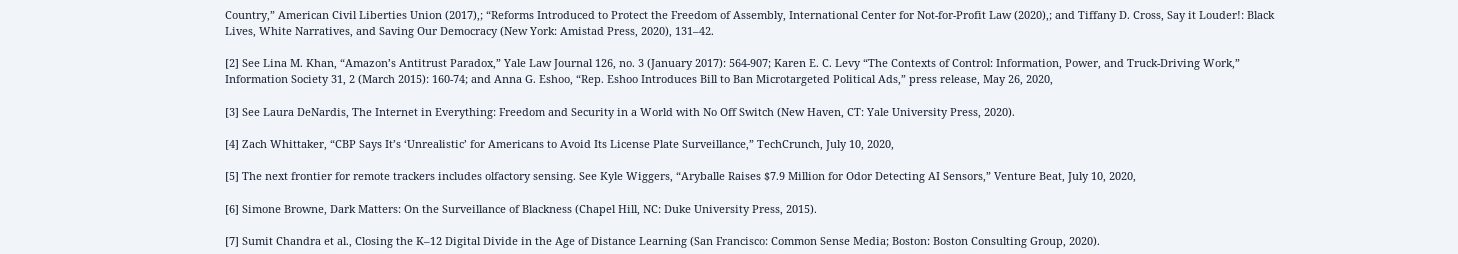Country,” American Civil Liberties Union (2017),; “Reforms Introduced to Protect the Freedom of Assembly, International Center for Not-for-Profit Law (2020),; and Tiffany D. Cross, Say it Louder!: Black Lives, White Narratives, and Saving Our Democracy (New York: Amistad Press, 2020), 131–42.

[2] See Lina M. Khan, “Amazon’s Antitrust Paradox,” Yale Law Journal 126, no. 3 (January 2017): 564-907; Karen E. C. Levy “The Contexts of Control: Information, Power, and Truck-Driving Work,” Information Society 31, 2 (March 2015): 160-74; and Anna G. Eshoo, “Rep. Eshoo Introduces Bill to Ban Microtargeted Political Ads,” press release, May 26, 2020,

[3] See Laura DeNardis, The Internet in Everything: Freedom and Security in a World with No Off Switch (New Haven, CT: Yale University Press, 2020).

[4] Zach Whittaker, “CBP Says It’s ‘Unrealistic’ for Americans to Avoid Its License Plate Surveillance,” TechCrunch, July 10, 2020,

[5] The next frontier for remote trackers includes olfactory sensing. See Kyle Wiggers, “Aryballe Raises $7.9 Million for Odor Detecting AI Sensors,” Venture Beat, July 10, 2020,

[6] Simone Browne, Dark Matters: On the Surveillance of Blackness (Chapel Hill, NC: Duke University Press, 2015).

[7] Sumit Chandra et al., Closing the K–12 Digital Divide in the Age of Distance Learning (San Francisco: Common Sense Media; Boston: Boston Consulting Group, 2020).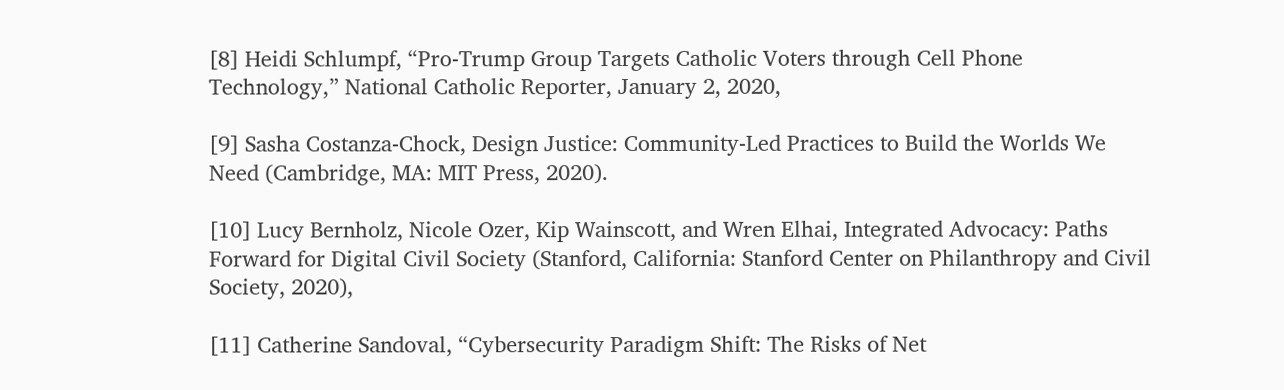[8] Heidi Schlumpf, “Pro-Trump Group Targets Catholic Voters through Cell Phone Technology,” National Catholic Reporter, January 2, 2020,

[9] Sasha Costanza-Chock, Design Justice: Community-Led Practices to Build the Worlds We Need (Cambridge, MA: MIT Press, 2020).

[10] Lucy Bernholz, Nicole Ozer, Kip Wainscott, and Wren Elhai, Integrated Advocacy: Paths Forward for Digital Civil Society (Stanford, California: Stanford Center on Philanthropy and Civil Society, 2020),

[11] Catherine Sandoval, “Cybersecurity Paradigm Shift: The Risks of Net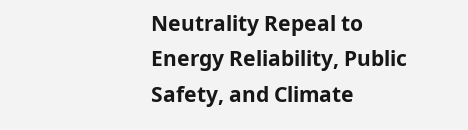Neutrality Repeal to Energy Reliability, Public Safety, and Climate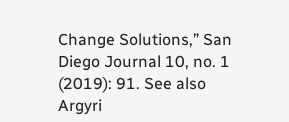Change Solutions,” San Diego Journal 10, no. 1 (2019): 91. See also Argyri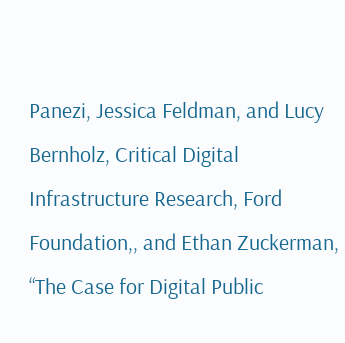Panezi, Jessica Feldman, and Lucy Bernholz, Critical Digital Infrastructure Research, Ford Foundation,, and Ethan Zuckerman, “The Case for Digital Public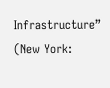Infrastructure” (New York: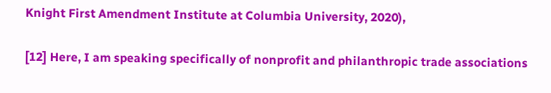Knight First Amendment Institute at Columbia University, 2020),

[12] Here, I am speaking specifically of nonprofit and philanthropic trade associations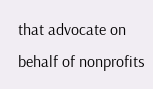that advocate on behalf of nonprofits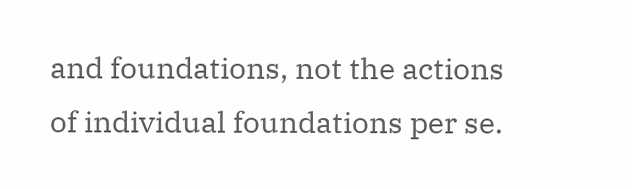and foundations, not the actions of individual foundations per se.